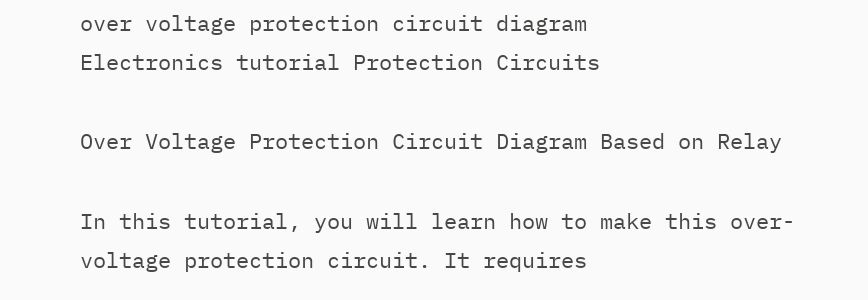over voltage protection circuit diagram
Electronics tutorial Protection Circuits

Over Voltage Protection Circuit Diagram Based on Relay

In this tutorial, you will learn how to make this over-voltage protection circuit. It requires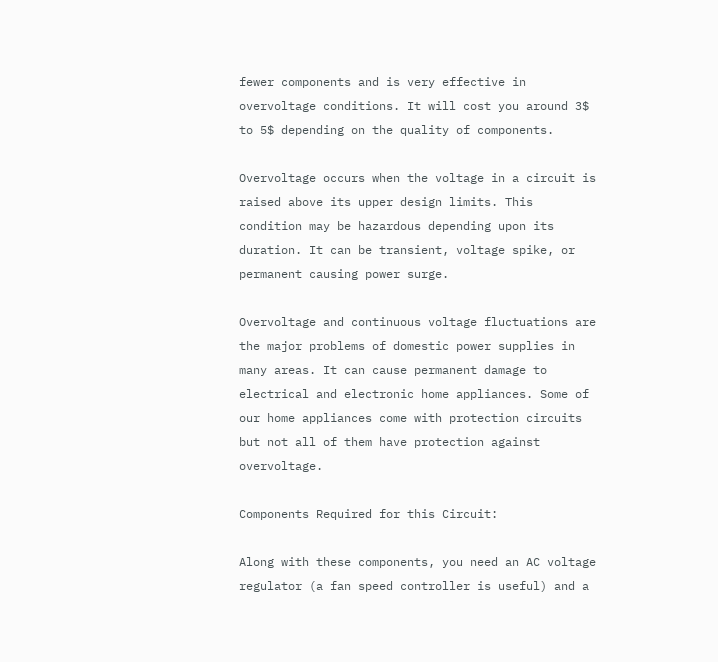fewer components and is very effective in overvoltage conditions. It will cost you around 3$ to 5$ depending on the quality of components.

Overvoltage occurs when the voltage in a circuit is raised above its upper design limits. This condition may be hazardous depending upon its duration. It can be transient, voltage spike, or permanent causing power surge.

Overvoltage and continuous voltage fluctuations are the major problems of domestic power supplies in many areas. It can cause permanent damage to electrical and electronic home appliances. Some of our home appliances come with protection circuits but not all of them have protection against overvoltage.

Components Required for this Circuit:

Along with these components, you need an AC voltage regulator (a fan speed controller is useful) and a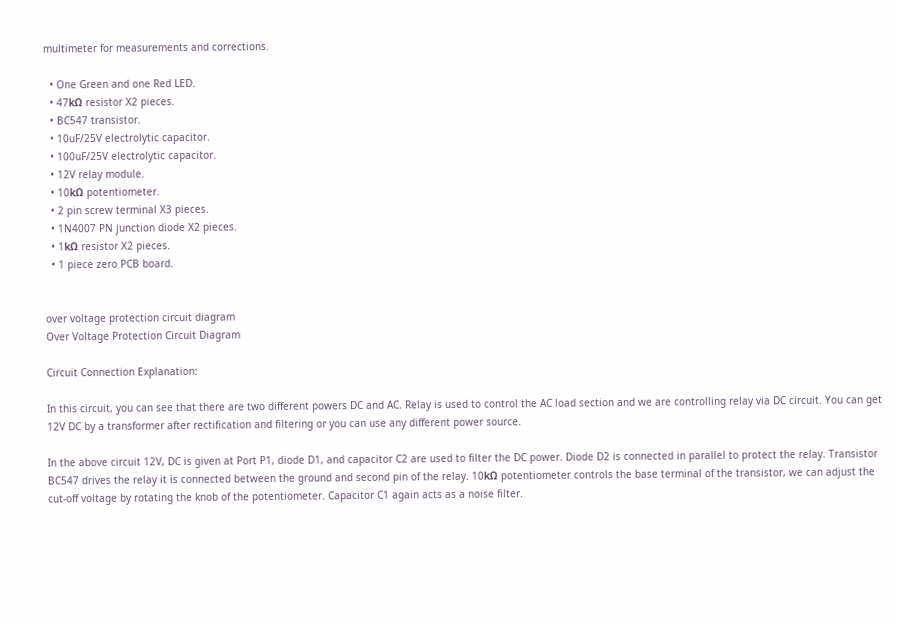multimeter for measurements and corrections.

  • One Green and one Red LED.
  • 47kΩ resistor X2 pieces.
  • BC547 transistor.
  • 10uF/25V electrolytic capacitor.
  • 100uF/25V electrolytic capacitor.
  • 12V relay module.
  • 10kΩ potentiometer.
  • 2 pin screw terminal X3 pieces.
  • 1N4007 PN junction diode X2 pieces.
  • 1kΩ resistor X2 pieces.
  • 1 piece zero PCB board.


over voltage protection circuit diagram
Over Voltage Protection Circuit Diagram

Circuit Connection Explanation:

In this circuit, you can see that there are two different powers DC and AC. Relay is used to control the AC load section and we are controlling relay via DC circuit. You can get 12V DC by a transformer after rectification and filtering or you can use any different power source.

In the above circuit 12V, DC is given at Port P1, diode D1, and capacitor C2 are used to filter the DC power. Diode D2 is connected in parallel to protect the relay. Transistor BC547 drives the relay it is connected between the ground and second pin of the relay. 10kΩ potentiometer controls the base terminal of the transistor, we can adjust the cut-off voltage by rotating the knob of the potentiometer. Capacitor C1 again acts as a noise filter.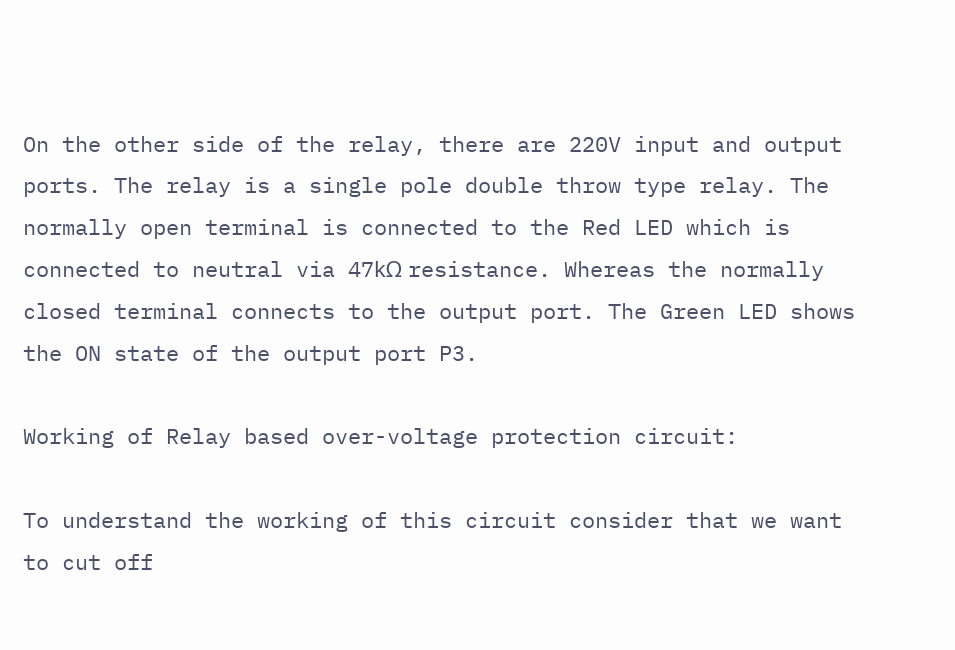On the other side of the relay, there are 220V input and output ports. The relay is a single pole double throw type relay. The normally open terminal is connected to the Red LED which is connected to neutral via 47kΩ resistance. Whereas the normally closed terminal connects to the output port. The Green LED shows the ON state of the output port P3.

Working of Relay based over-voltage protection circuit:

To understand the working of this circuit consider that we want to cut off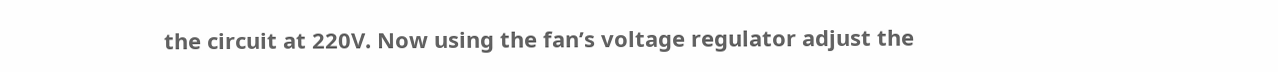the circuit at 220V. Now using the fan’s voltage regulator adjust the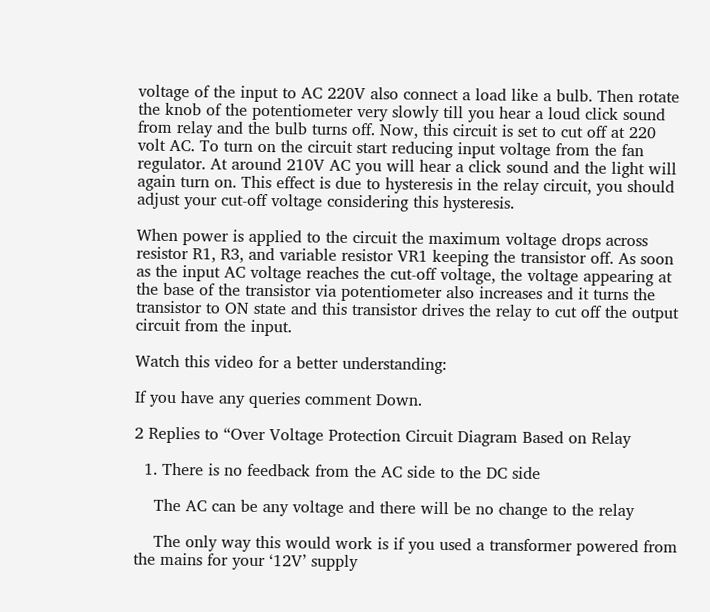voltage of the input to AC 220V also connect a load like a bulb. Then rotate the knob of the potentiometer very slowly till you hear a loud click sound from relay and the bulb turns off. Now, this circuit is set to cut off at 220 volt AC. To turn on the circuit start reducing input voltage from the fan regulator. At around 210V AC you will hear a click sound and the light will again turn on. This effect is due to hysteresis in the relay circuit, you should adjust your cut-off voltage considering this hysteresis.

When power is applied to the circuit the maximum voltage drops across resistor R1, R3, and variable resistor VR1 keeping the transistor off. As soon as the input AC voltage reaches the cut-off voltage, the voltage appearing at the base of the transistor via potentiometer also increases and it turns the transistor to ON state and this transistor drives the relay to cut off the output circuit from the input.

Watch this video for a better understanding:

If you have any queries comment Down.

2 Replies to “Over Voltage Protection Circuit Diagram Based on Relay

  1. There is no feedback from the AC side to the DC side

    The AC can be any voltage and there will be no change to the relay

    The only way this would work is if you used a transformer powered from the mains for your ‘12V’ supply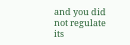and you did not regulate its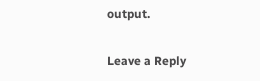output.

Leave a Reply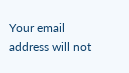Your email address will not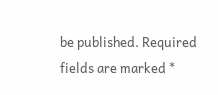be published. Required fields are marked *